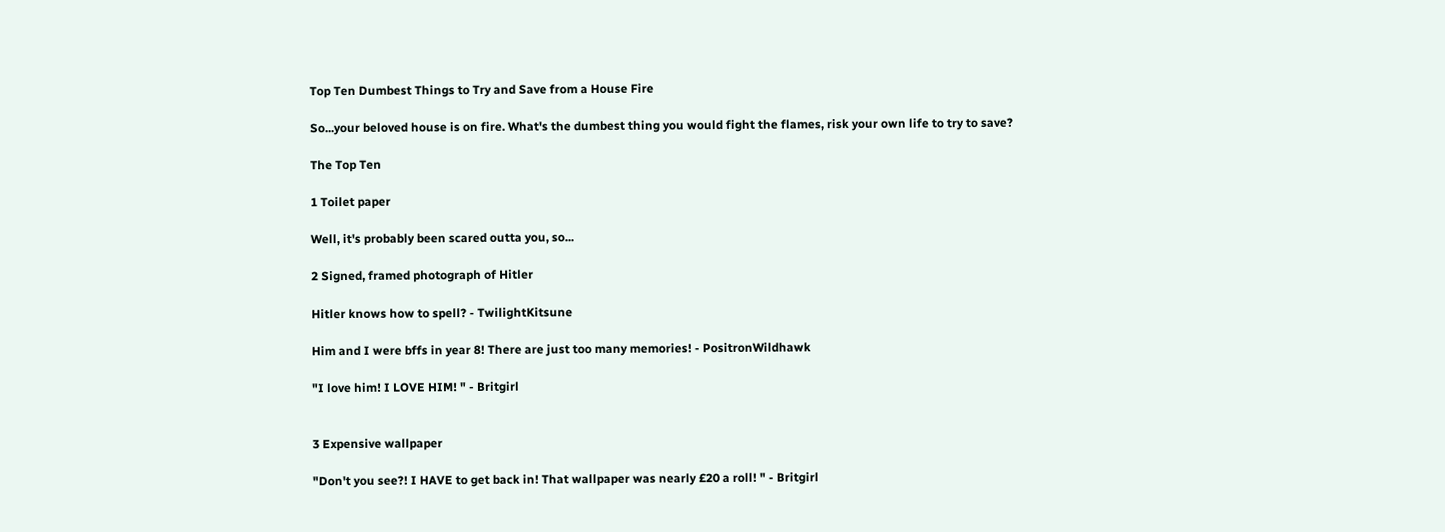Top Ten Dumbest Things to Try and Save from a House Fire

So...your beloved house is on fire. What's the dumbest thing you would fight the flames, risk your own life to try to save?

The Top Ten

1 Toilet paper

Well, it's probably been scared outta you, so...

2 Signed, framed photograph of Hitler

Hitler knows how to spell? - TwilightKitsune

Him and I were bffs in year 8! There are just too many memories! - PositronWildhawk

"I love him! I LOVE HIM! " - Britgirl


3 Expensive wallpaper

"Don't you see?! I HAVE to get back in! That wallpaper was nearly £20 a roll! " - Britgirl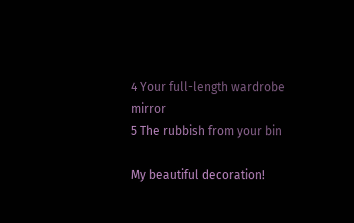4 Your full-length wardrobe mirror
5 The rubbish from your bin

My beautiful decoration!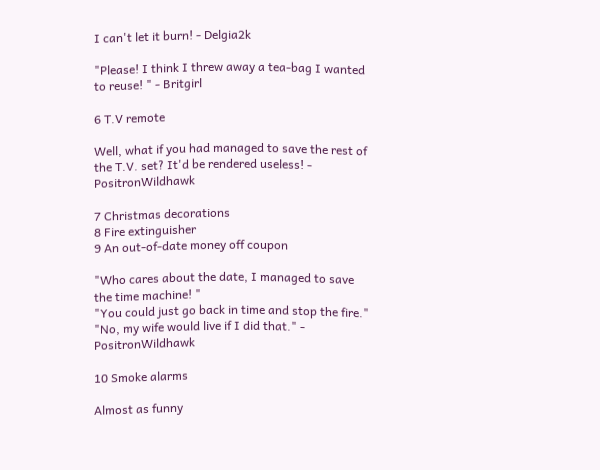I can't let it burn! - Delgia2k

"Please! I think I threw away a tea-bag I wanted to reuse! " - Britgirl

6 T.V remote

Well, what if you had managed to save the rest of the T.V. set? It'd be rendered useless! - PositronWildhawk

7 Christmas decorations
8 Fire extinguisher
9 An out-of-date money off coupon

"Who cares about the date, I managed to save the time machine! "
"You could just go back in time and stop the fire."
"No, my wife would live if I did that." - PositronWildhawk

10 Smoke alarms

Almost as funny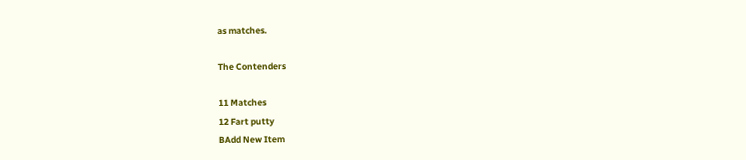as matches.

The Contenders

11 Matches
12 Fart putty
BAdd New Item